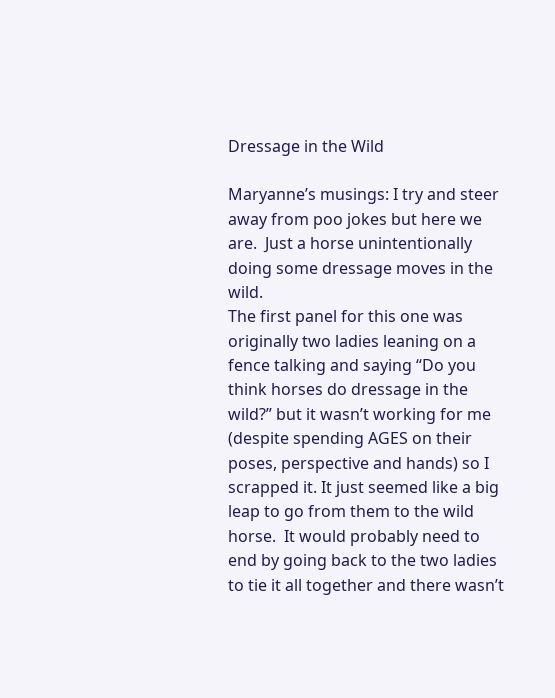Dressage in the Wild

Maryanne’s musings: I try and steer away from poo jokes but here we are.  Just a horse unintentionally doing some dressage moves in the wild.
The first panel for this one was originally two ladies leaning on a fence talking and saying “Do you think horses do dressage in the wild?” but it wasn’t working for me (despite spending AGES on their poses, perspective and hands) so I scrapped it. It just seemed like a big leap to go from them to the wild horse.  It would probably need to end by going back to the two ladies to tie it all together and there wasn’t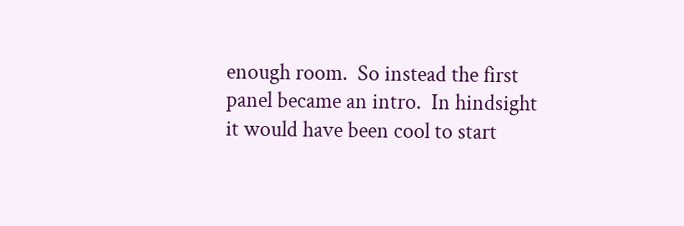enough room.  So instead the first panel became an intro.  In hindsight it would have been cool to start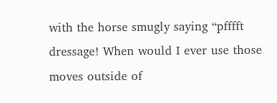with the horse smugly saying “pfffft dressage! When would I ever use those moves outside of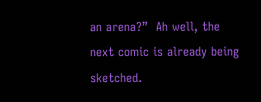an arena?”  Ah well, the next comic is already being sketched.